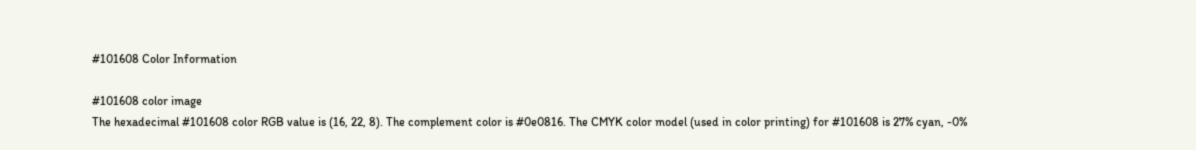#101608 Color Information

#101608 color image
The hexadecimal #101608 color RGB value is (16, 22, 8). The complement color is #0e0816. The CMYK color model (used in color printing) for #101608 is 27% cyan, -0%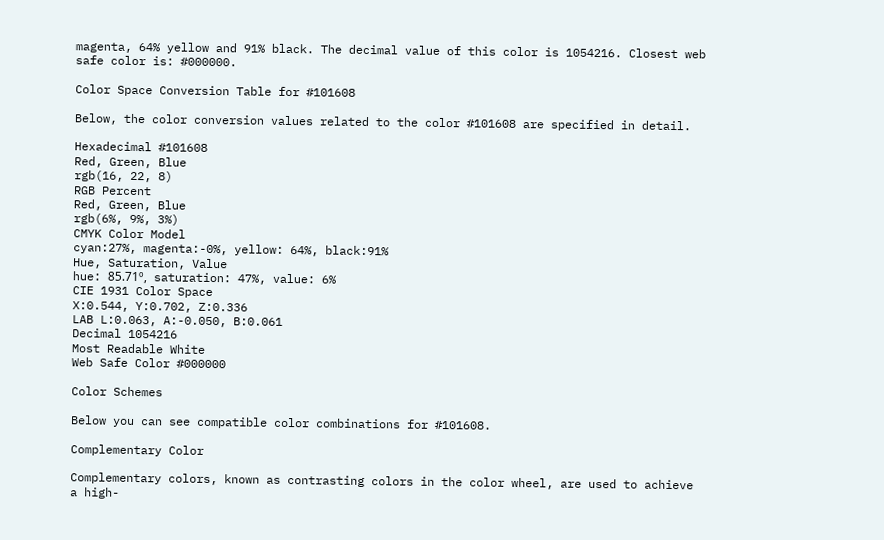magenta, 64% yellow and 91% black. The decimal value of this color is 1054216. Closest web safe color is: #000000.

Color Space Conversion Table for #101608

Below, the color conversion values related to the color #101608 are specified in detail.

Hexadecimal #101608
Red, Green, Blue
rgb(16, 22, 8)
RGB Percent
Red, Green, Blue
rgb(6%, 9%, 3%)
CMYK Color Model
cyan:27%, magenta:-0%, yellow: 64%, black:91%
Hue, Saturation, Value
hue: 85.71º, saturation: 47%, value: 6%
CIE 1931 Color Space
X:0.544, Y:0.702, Z:0.336
LAB L:0.063, A:-0.050, B:0.061
Decimal 1054216
Most Readable White
Web Safe Color #000000

Color Schemes

Below you can see compatible color combinations for #101608.

Complementary Color

Complementary colors, known as contrasting colors in the color wheel, are used to achieve a high-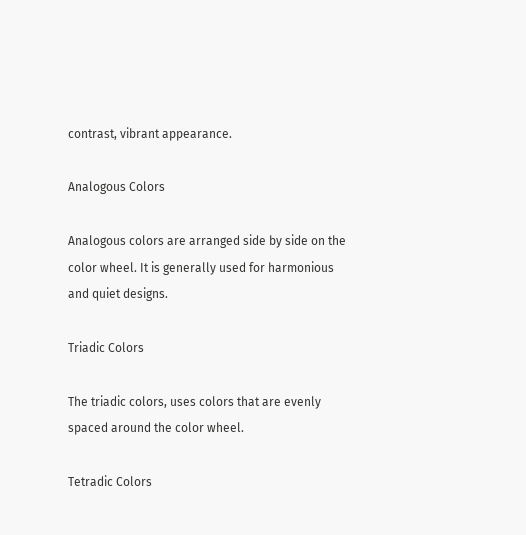contrast, vibrant appearance.

Analogous Colors

Analogous colors are arranged side by side on the color wheel. It is generally used for harmonious and quiet designs.

Triadic Colors

The triadic colors, uses colors that are evenly spaced around the color wheel.

Tetradic Colors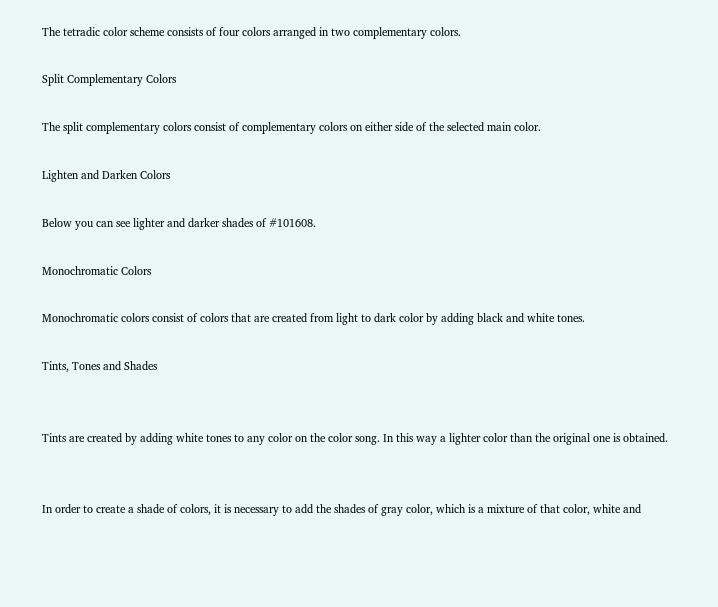The tetradic color scheme consists of four colors arranged in two complementary colors.

Split Complementary Colors

The split complementary colors consist of complementary colors on either side of the selected main color.

Lighten and Darken Colors

Below you can see lighter and darker shades of #101608.

Monochromatic Colors

Monochromatic colors consist of colors that are created from light to dark color by adding black and white tones.

Tints, Tones and Shades


Tints are created by adding white tones to any color on the color song. In this way a lighter color than the original one is obtained.


In order to create a shade of colors, it is necessary to add the shades of gray color, which is a mixture of that color, white and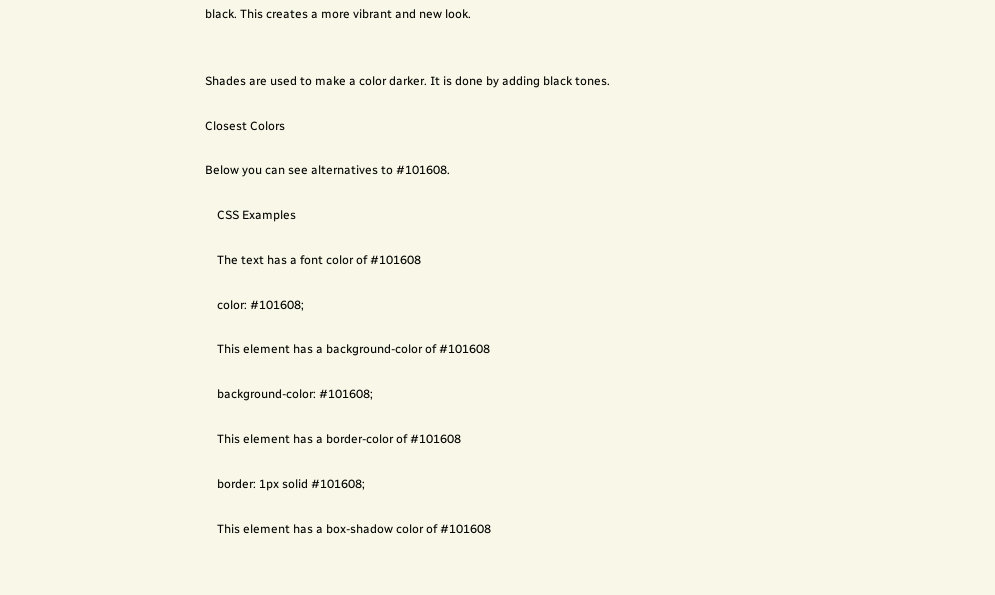black. This creates a more vibrant and new look.


Shades are used to make a color darker. It is done by adding black tones.

Closest Colors

Below you can see alternatives to #101608.

    CSS Examples

    The text has a font color of #101608

    color: #101608;

    This element has a background-color of #101608

    background-color: #101608;

    This element has a border-color of #101608

    border: 1px solid #101608;

    This element has a box-shadow color of #101608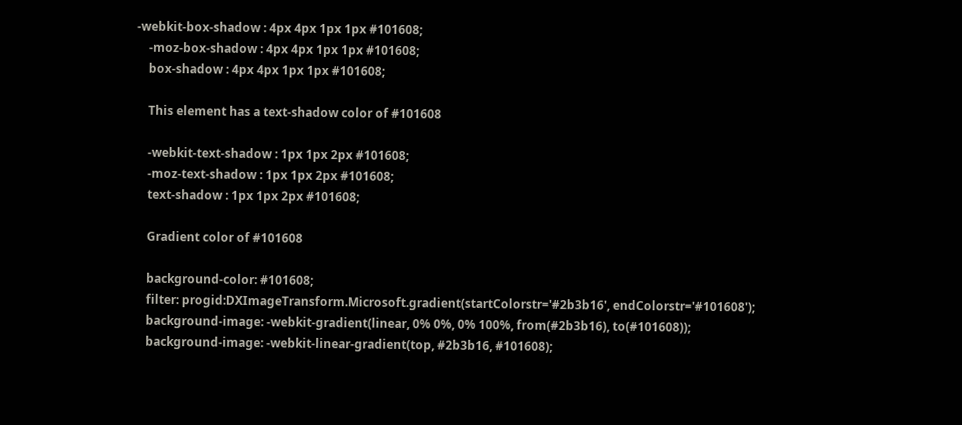-webkit-box-shadow : 4px 4px 1px 1px #101608;
    -moz-box-shadow : 4px 4px 1px 1px #101608;
    box-shadow : 4px 4px 1px 1px #101608;

    This element has a text-shadow color of #101608

    -webkit-text-shadow : 1px 1px 2px #101608;
    -moz-text-shadow : 1px 1px 2px #101608;
    text-shadow : 1px 1px 2px #101608;

    Gradient color of #101608

    background-color: #101608;
    filter: progid:DXImageTransform.Microsoft.gradient(startColorstr='#2b3b16', endColorstr='#101608');
    background-image: -webkit-gradient(linear, 0% 0%, 0% 100%, from(#2b3b16), to(#101608));
    background-image: -webkit-linear-gradient(top, #2b3b16, #101608);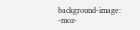background-image: -moz-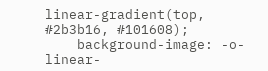linear-gradient(top, #2b3b16, #101608);
    background-image: -o-linear-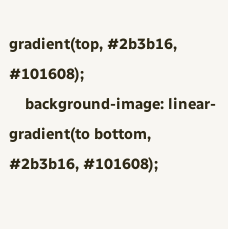gradient(top, #2b3b16, #101608);
    background-image: linear-gradient(to bottom, #2b3b16, #101608);